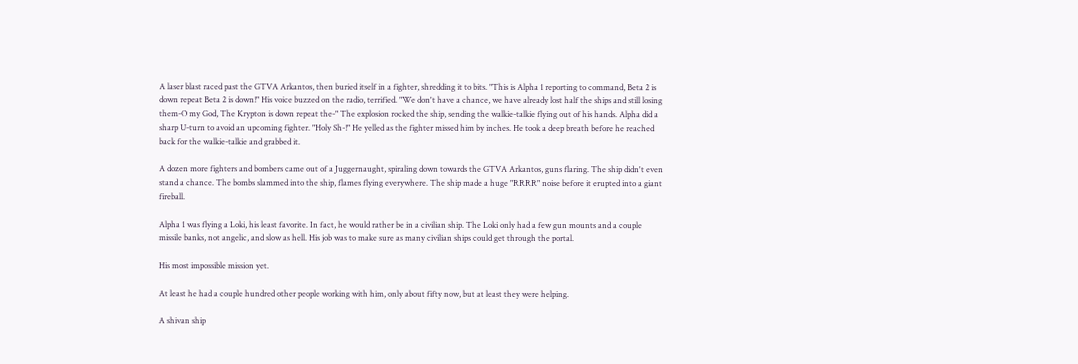A laser blast raced past the GTVA Arkantos, then buried itself in a fighter, shredding it to bits. "This is Alpha 1 reporting to command, Beta 2 is down repeat Beta 2 is down!" His voice buzzed on the radio, terrified. "We don't have a chance, we have already lost half the ships and still losing them-O my God, The Krypton is down repeat the-" The explosion rocked the ship, sending the walkie-talkie flying out of his hands. Alpha did a sharp U-turn to avoid an upcoming fighter. "Holy Sh-!" He yelled as the fighter missed him by inches. He took a deep breath before he reached back for the walkie-talkie and grabbed it.

A dozen more fighters and bombers came out of a Juggernaught, spiraling down towards the GTVA Arkantos, guns flaring. The ship didn't even stand a chance. The bombs slammed into the ship, flames flying everywhere. The ship made a huge "RRRR" noise before it erupted into a giant fireball.

Alpha 1 was flying a Loki, his least favorite. In fact, he would rather be in a civilian ship. The Loki only had a few gun mounts and a couple missile banks, not angelic, and slow as hell. His job was to make sure as many civilian ships could get through the portal.

His most impossible mission yet.

At least he had a couple hundred other people working with him, only about fifty now, but at least they were helping.

A shivan ship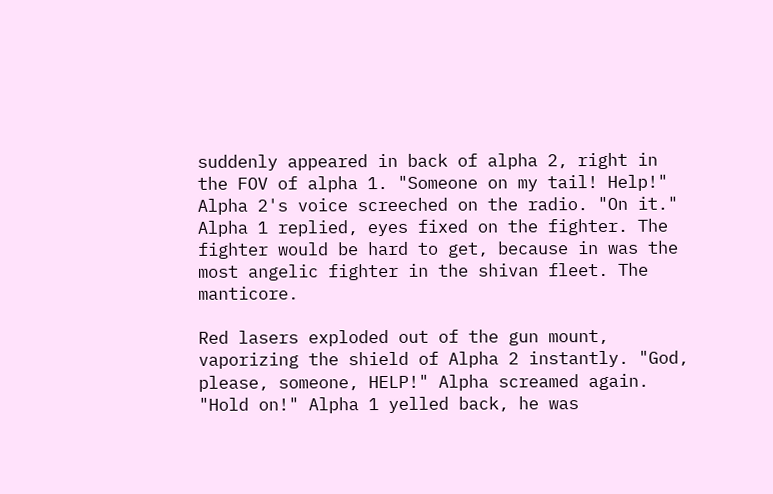suddenly appeared in back of alpha 2, right in the FOV of alpha 1. "Someone on my tail! Help!" Alpha 2's voice screeched on the radio. "On it." Alpha 1 replied, eyes fixed on the fighter. The fighter would be hard to get, because in was the most angelic fighter in the shivan fleet. The manticore.

Red lasers exploded out of the gun mount, vaporizing the shield of Alpha 2 instantly. "God, please, someone, HELP!" Alpha screamed again. "Hold on!" Alpha 1 yelled back, he was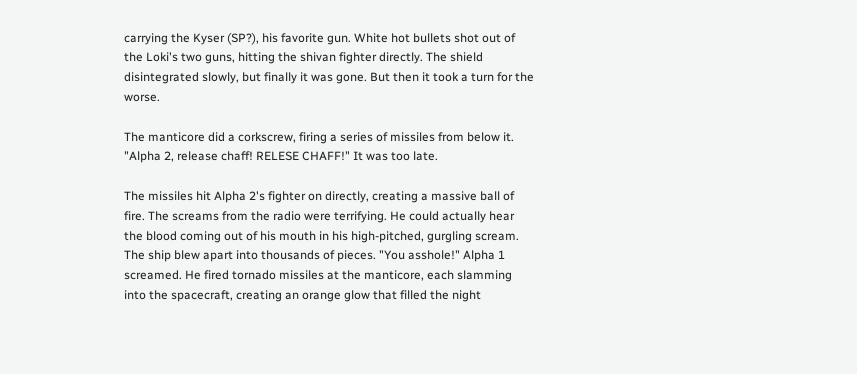carrying the Kyser (SP?), his favorite gun. White hot bullets shot out of the Loki's two guns, hitting the shivan fighter directly. The shield disintegrated slowly, but finally it was gone. But then it took a turn for the worse.

The manticore did a corkscrew, firing a series of missiles from below it. "Alpha 2, release chaff! RELESE CHAFF!" It was too late.

The missiles hit Alpha 2's fighter on directly, creating a massive ball of fire. The screams from the radio were terrifying. He could actually hear the blood coming out of his mouth in his high-pitched, gurgling scream. The ship blew apart into thousands of pieces. "You asshole!" Alpha 1 screamed. He fired tornado missiles at the manticore, each slamming into the spacecraft, creating an orange glow that filled the night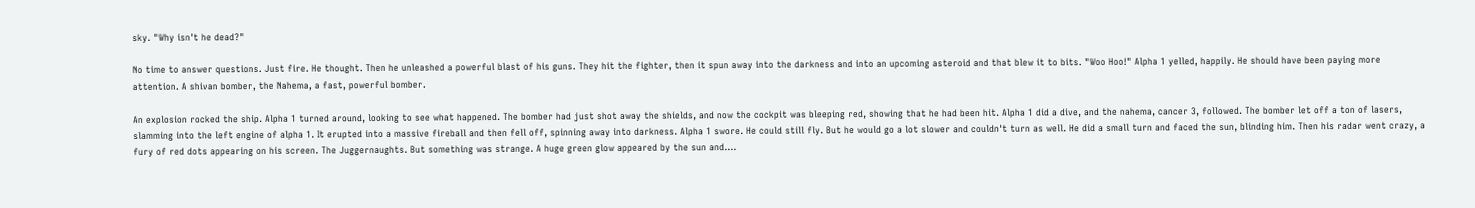sky. "Why isn't he dead?"

No time to answer questions. Just fire. He thought. Then he unleashed a powerful blast of his guns. They hit the fighter, then it spun away into the darkness and into an upcoming asteroid and that blew it to bits. "Woo Hoo!" Alpha 1 yelled, happily. He should have been paying more attention. A shivan bomber, the Nahema, a fast, powerful bomber.

An explosion rocked the ship. Alpha 1 turned around, looking to see what happened. The bomber had just shot away the shields, and now the cockpit was bleeping red, showing that he had been hit. Alpha 1 did a dive, and the nahema, cancer 3, followed. The bomber let off a ton of lasers, slamming into the left engine of alpha 1. It erupted into a massive fireball and then fell off, spinning away into darkness. Alpha 1 swore. He could still fly. But he would go a lot slower and couldn't turn as well. He did a small turn and faced the sun, blinding him. Then his radar went crazy, a fury of red dots appearing on his screen. The Juggernaughts. But something was strange. A huge green glow appeared by the sun and….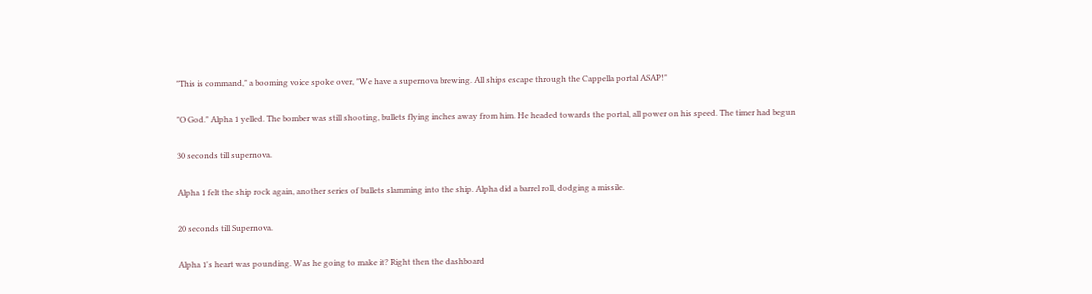"This is command," a booming voice spoke over, "We have a supernova brewing. All ships escape through the Cappella portal ASAP!"

"O God." Alpha 1 yelled. The bomber was still shooting, bullets flying inches away from him. He headed towards the portal, all power on his speed. The timer had begun

30 seconds till supernova.

Alpha 1 felt the ship rock again, another series of bullets slamming into the ship. Alpha did a barrel roll, dodging a missile.

20 seconds till Supernova.

Alpha 1's heart was pounding. Was he going to make it? Right then the dashboard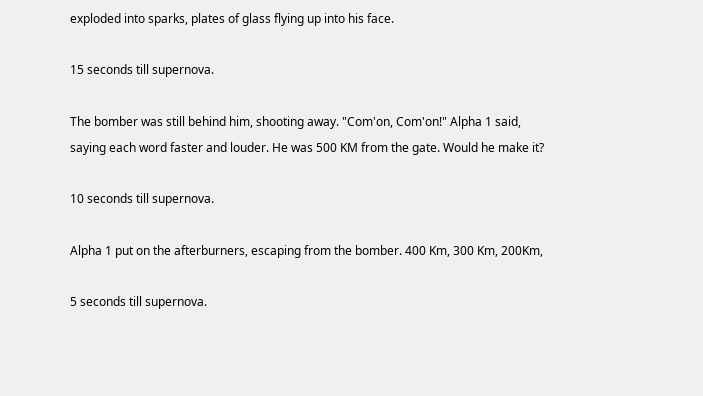exploded into sparks, plates of glass flying up into his face.

15 seconds till supernova.

The bomber was still behind him, shooting away. "Com'on, Com'on!" Alpha 1 said, saying each word faster and louder. He was 500 KM from the gate. Would he make it?

10 seconds till supernova.

Alpha 1 put on the afterburners, escaping from the bomber. 400 Km, 300 Km, 200Km,

5 seconds till supernova.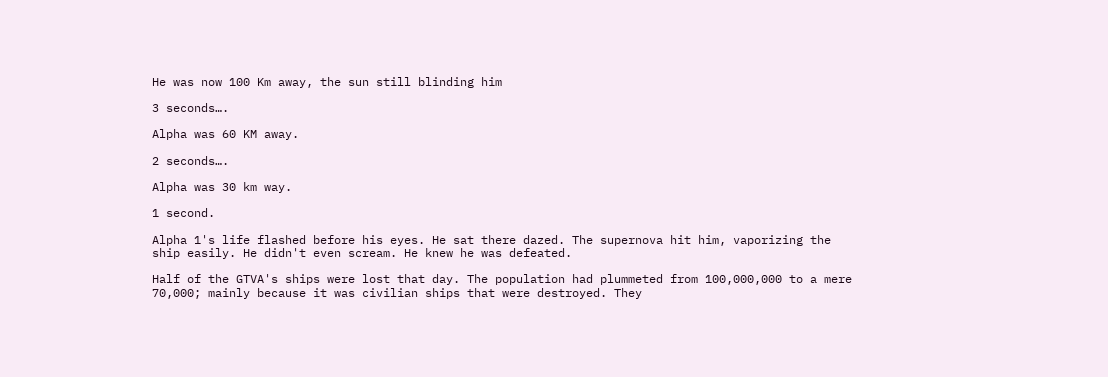He was now 100 Km away, the sun still blinding him

3 seconds….

Alpha was 60 KM away.

2 seconds….

Alpha was 30 km way.

1 second.

Alpha 1's life flashed before his eyes. He sat there dazed. The supernova hit him, vaporizing the ship easily. He didn't even scream. He knew he was defeated.

Half of the GTVA's ships were lost that day. The population had plummeted from 100,000,000 to a mere 70,000; mainly because it was civilian ships that were destroyed. They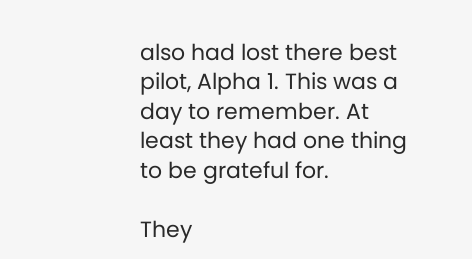also had lost there best pilot, Alpha 1. This was a day to remember. At least they had one thing to be grateful for.

They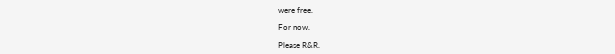were free.

For now.

Please R&R.